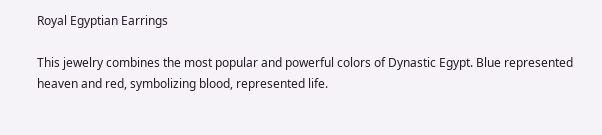Royal Egyptian Earrings

This jewelry combines the most popular and powerful colors of Dynastic Egypt. Blue represented heaven and red, symbolizing blood, represented life.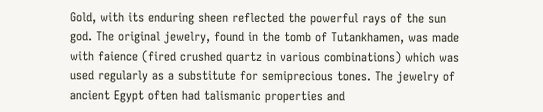Gold, with its enduring sheen reflected the powerful rays of the sun god. The original jewelry, found in the tomb of Tutankhamen, was made with faience (fired crushed quartz in various combinations) which was used regularly as a substitute for semiprecious tones. The jewelry of ancient Egypt often had talismanic properties and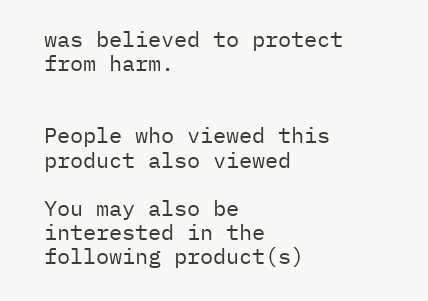was believed to protect from harm.


People who viewed this product also viewed

You may also be interested in the following product(s)